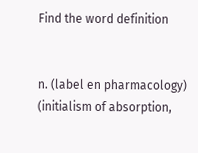Find the word definition


n. (label en pharmacology) (initialism of absorption,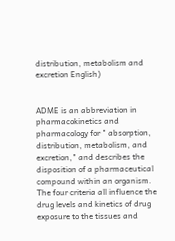distribution, metabolism and excretion English)


ADME is an abbreviation in pharmacokinetics and pharmacology for " absorption, distribution, metabolism, and excretion," and describes the disposition of a pharmaceutical compound within an organism. The four criteria all influence the drug levels and kinetics of drug exposure to the tissues and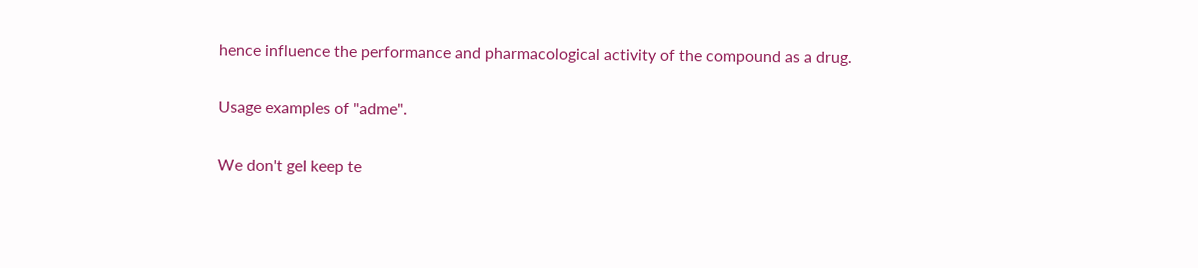hence influence the performance and pharmacological activity of the compound as a drug.

Usage examples of "adme".

We don't geI keep te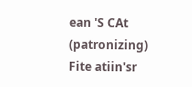ean 'S CAt (patronizing) Fite atiin'sr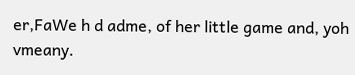er,FaWe h d adme, of her little game and, yoh vmeany.